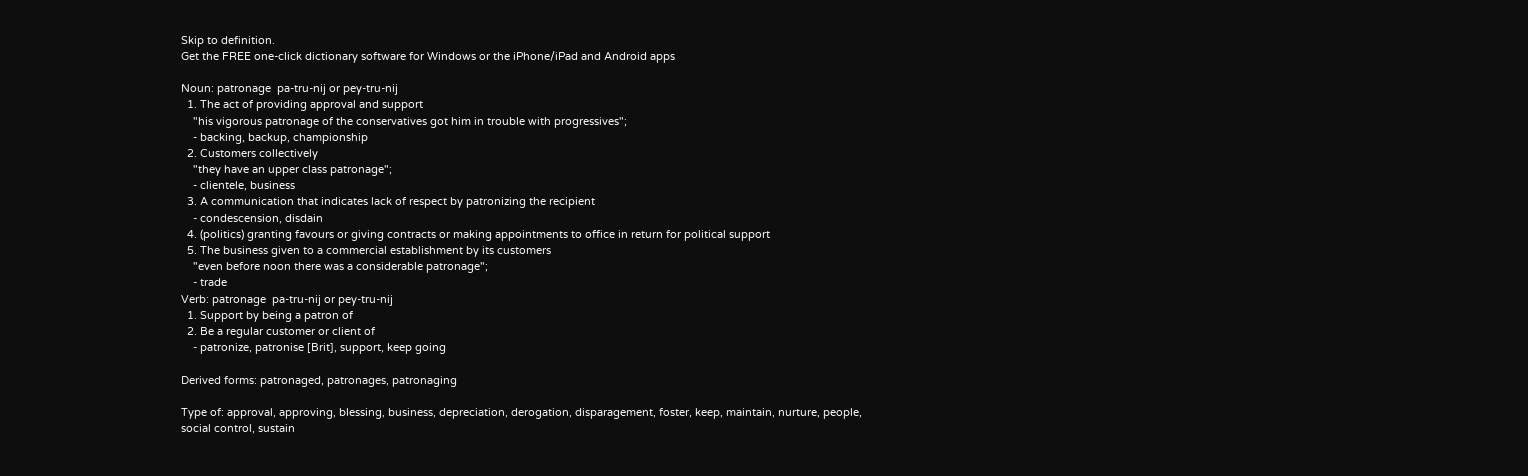Skip to definition.
Get the FREE one-click dictionary software for Windows or the iPhone/iPad and Android apps

Noun: patronage  pa-tru-nij or pey-tru-nij
  1. The act of providing approval and support
    "his vigorous patronage of the conservatives got him in trouble with progressives";
    - backing, backup, championship
  2. Customers collectively
    "they have an upper class patronage";
    - clientele, business
  3. A communication that indicates lack of respect by patronizing the recipient
    - condescension, disdain
  4. (politics) granting favours or giving contracts or making appointments to office in return for political support
  5. The business given to a commercial establishment by its customers
    "even before noon there was a considerable patronage";
    - trade
Verb: patronage  pa-tru-nij or pey-tru-nij
  1. Support by being a patron of
  2. Be a regular customer or client of
    - patronize, patronise [Brit], support, keep going

Derived forms: patronaged, patronages, patronaging

Type of: approval, approving, blessing, business, depreciation, derogation, disparagement, foster, keep, maintain, nurture, people, social control, sustain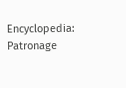Encyclopedia: Patronage